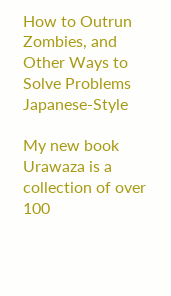How to Outrun Zombies, and Other Ways to Solve Problems Japanese-Style

My new book Urawaza is a collection of over 100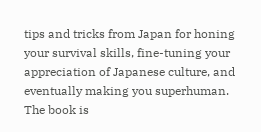tips and tricks from Japan for honing your survival skills, fine-tuning your appreciation of Japanese culture, and eventually making you superhuman. The book is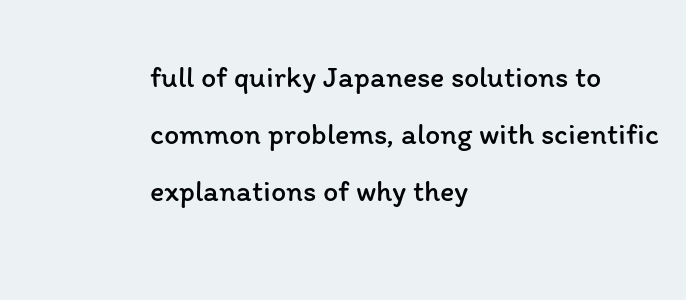full of quirky Japanese solutions to common problems, along with scientific explanations of why they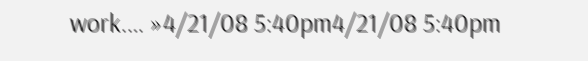work.… »4/21/08 5:40pm4/21/08 5:40pm